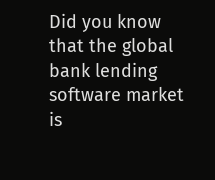Did you know that the global bank lending software market is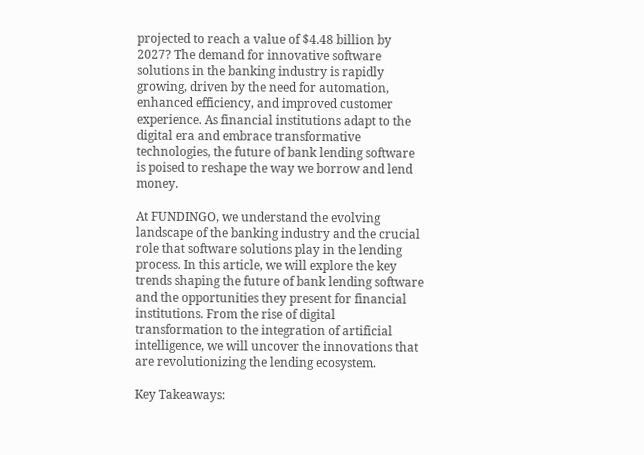projected to reach a value of $4.48 billion by 2027? The demand for innovative software solutions in the banking industry is rapidly growing, driven by the need for automation, enhanced efficiency, and improved customer experience. As financial institutions adapt to the digital era and embrace transformative technologies, the future of bank lending software is poised to reshape the way we borrow and lend money.

At FUNDINGO, we understand the evolving landscape of the banking industry and the crucial role that software solutions play in the lending process. In this article, we will explore the key trends shaping the future of bank lending software and the opportunities they present for financial institutions. From the rise of digital transformation to the integration of artificial intelligence, we will uncover the innovations that are revolutionizing the lending ecosystem.

Key Takeaways: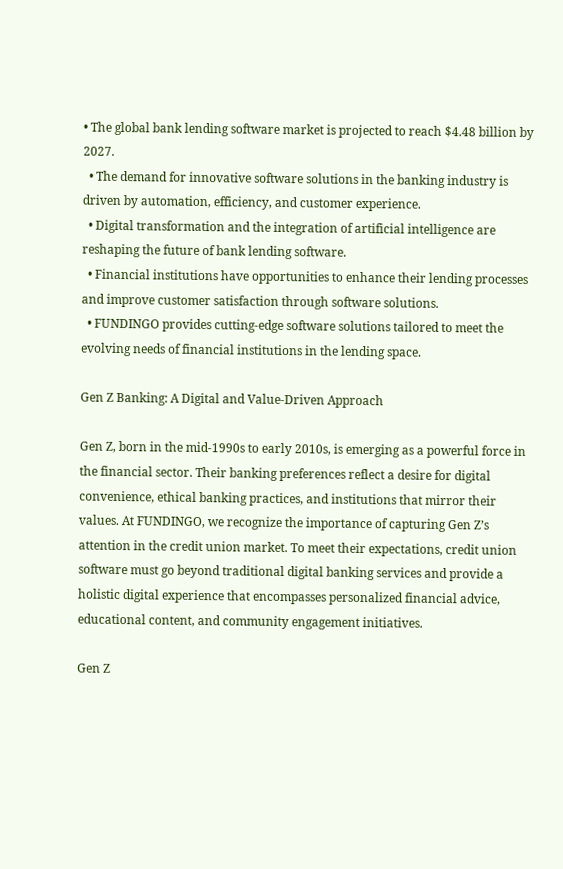• The global bank lending software market is projected to reach $4.48 billion by 2027.
  • The demand for innovative software solutions in the banking industry is driven by automation, efficiency, and customer experience.
  • Digital transformation and the integration of artificial intelligence are reshaping the future of bank lending software.
  • Financial institutions have opportunities to enhance their lending processes and improve customer satisfaction through software solutions.
  • FUNDINGO provides cutting-edge software solutions tailored to meet the evolving needs of financial institutions in the lending space.

Gen Z Banking: A Digital and Value-Driven Approach

Gen Z, born in the mid-1990s to early 2010s, is emerging as a powerful force in the financial sector. Their banking preferences reflect a desire for digital convenience, ethical banking practices, and institutions that mirror their values. At FUNDINGO, we recognize the importance of capturing Gen Z’s attention in the credit union market. To meet their expectations, credit union software must go beyond traditional digital banking services and provide a holistic digital experience that encompasses personalized financial advice, educational content, and community engagement initiatives.

Gen Z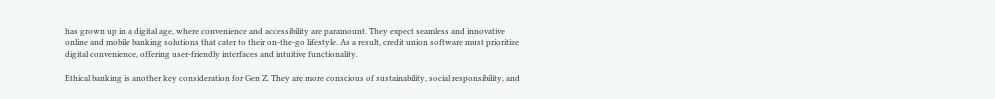has grown up in a digital age, where convenience and accessibility are paramount. They expect seamless and innovative online and mobile banking solutions that cater to their on-the-go lifestyle. As a result, credit union software must prioritize digital convenience, offering user-friendly interfaces and intuitive functionality.

Ethical banking is another key consideration for Gen Z. They are more conscious of sustainability, social responsibility, and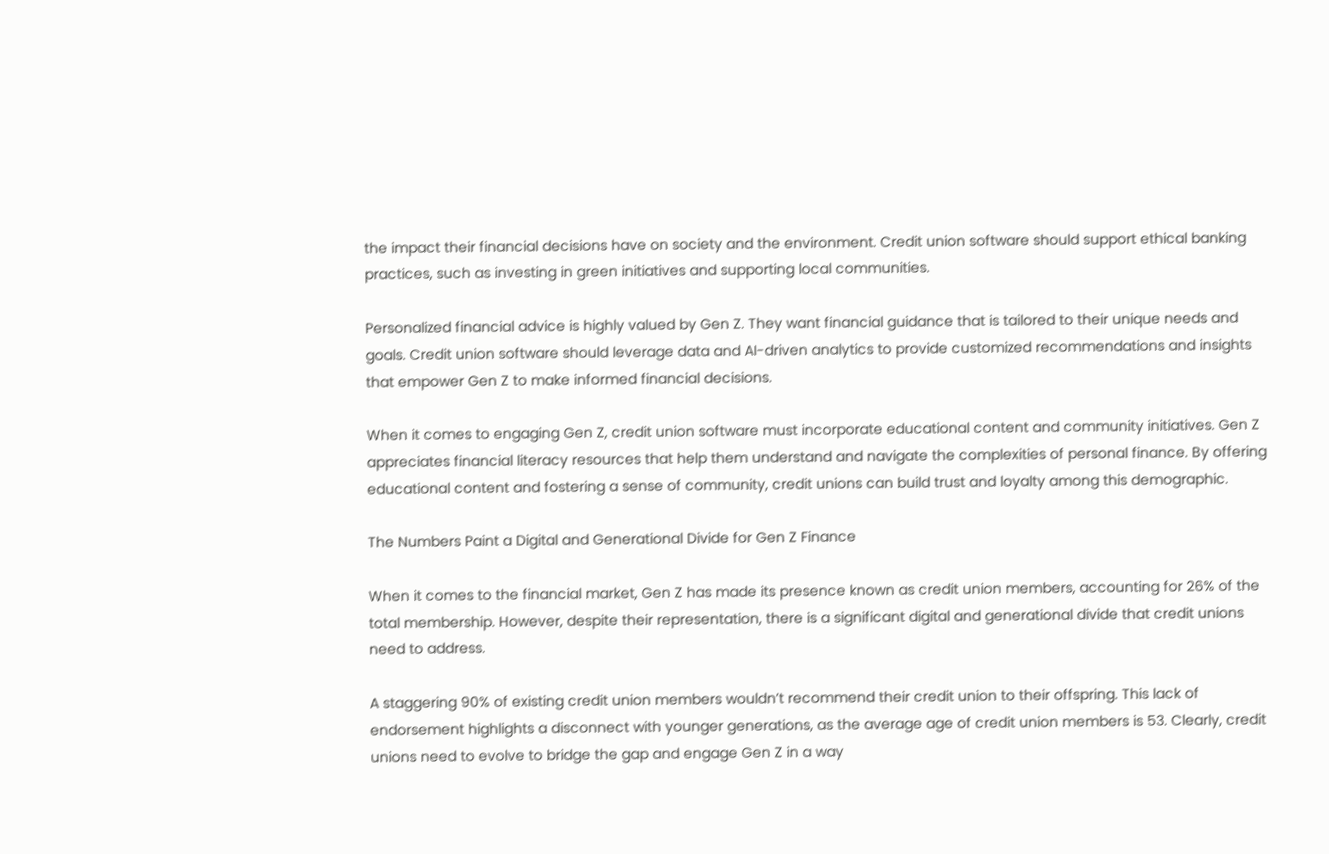the impact their financial decisions have on society and the environment. Credit union software should support ethical banking practices, such as investing in green initiatives and supporting local communities.

Personalized financial advice is highly valued by Gen Z. They want financial guidance that is tailored to their unique needs and goals. Credit union software should leverage data and AI-driven analytics to provide customized recommendations and insights that empower Gen Z to make informed financial decisions.

When it comes to engaging Gen Z, credit union software must incorporate educational content and community initiatives. Gen Z appreciates financial literacy resources that help them understand and navigate the complexities of personal finance. By offering educational content and fostering a sense of community, credit unions can build trust and loyalty among this demographic.

The Numbers Paint a Digital and Generational Divide for Gen Z Finance

When it comes to the financial market, Gen Z has made its presence known as credit union members, accounting for 26% of the total membership. However, despite their representation, there is a significant digital and generational divide that credit unions need to address.

A staggering 90% of existing credit union members wouldn’t recommend their credit union to their offspring. This lack of endorsement highlights a disconnect with younger generations, as the average age of credit union members is 53. Clearly, credit unions need to evolve to bridge the gap and engage Gen Z in a way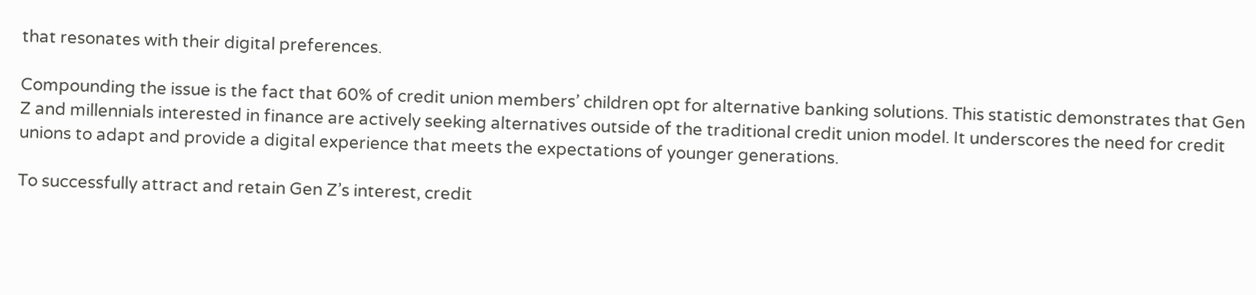that resonates with their digital preferences.

Compounding the issue is the fact that 60% of credit union members’ children opt for alternative banking solutions. This statistic demonstrates that Gen Z and millennials interested in finance are actively seeking alternatives outside of the traditional credit union model. It underscores the need for credit unions to adapt and provide a digital experience that meets the expectations of younger generations.

To successfully attract and retain Gen Z’s interest, credit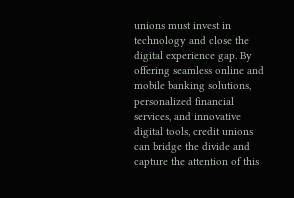unions must invest in technology and close the digital experience gap. By offering seamless online and mobile banking solutions, personalized financial services, and innovative digital tools, credit unions can bridge the divide and capture the attention of this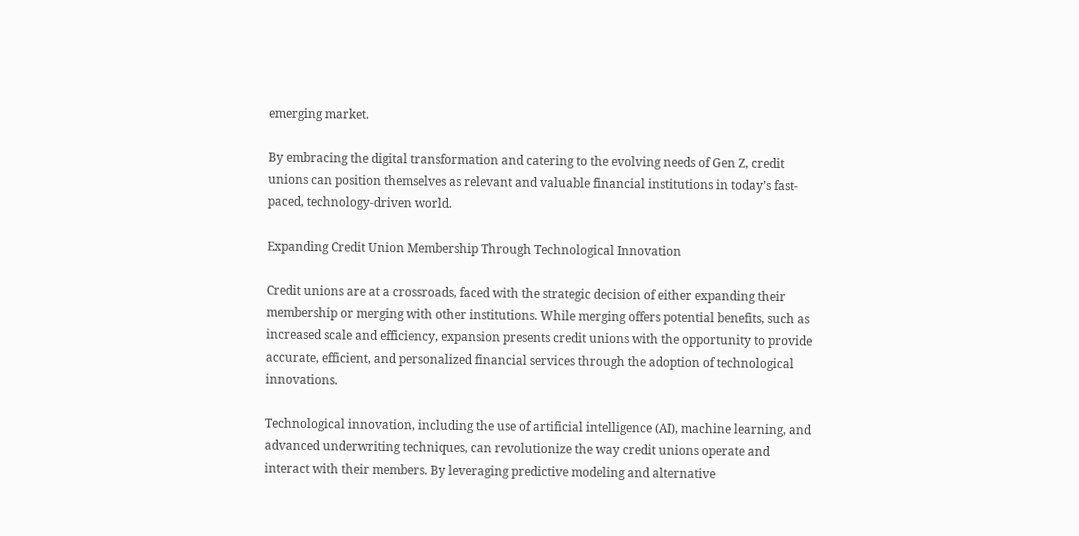emerging market.

By embracing the digital transformation and catering to the evolving needs of Gen Z, credit unions can position themselves as relevant and valuable financial institutions in today’s fast-paced, technology-driven world.

Expanding Credit Union Membership Through Technological Innovation

Credit unions are at a crossroads, faced with the strategic decision of either expanding their membership or merging with other institutions. While merging offers potential benefits, such as increased scale and efficiency, expansion presents credit unions with the opportunity to provide accurate, efficient, and personalized financial services through the adoption of technological innovations.

Technological innovation, including the use of artificial intelligence (AI), machine learning, and advanced underwriting techniques, can revolutionize the way credit unions operate and interact with their members. By leveraging predictive modeling and alternative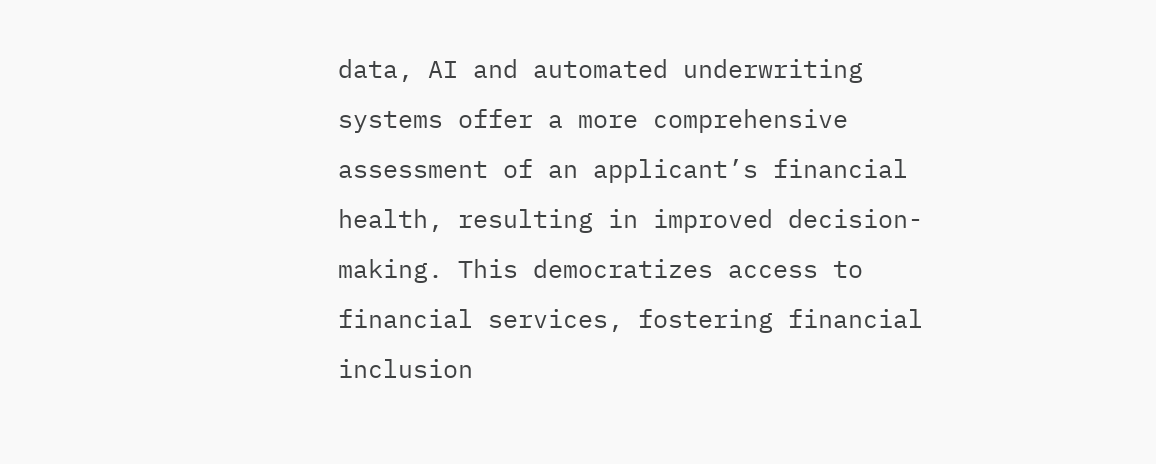data, AI and automated underwriting systems offer a more comprehensive assessment of an applicant’s financial health, resulting in improved decision-making. This democratizes access to financial services, fostering financial inclusion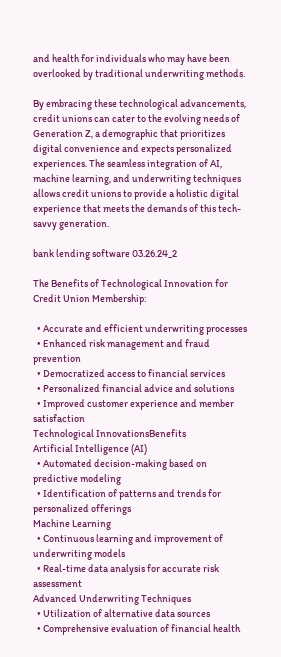and health for individuals who may have been overlooked by traditional underwriting methods.

By embracing these technological advancements, credit unions can cater to the evolving needs of Generation Z, a demographic that prioritizes digital convenience and expects personalized experiences. The seamless integration of AI, machine learning, and underwriting techniques allows credit unions to provide a holistic digital experience that meets the demands of this tech-savvy generation.

bank lending software 03.26.24_2

The Benefits of Technological Innovation for Credit Union Membership:

  • Accurate and efficient underwriting processes
  • Enhanced risk management and fraud prevention
  • Democratized access to financial services
  • Personalized financial advice and solutions
  • Improved customer experience and member satisfaction
Technological InnovationsBenefits
Artificial Intelligence (AI)
  • Automated decision-making based on predictive modeling
  • Identification of patterns and trends for personalized offerings
Machine Learning
  • Continuous learning and improvement of underwriting models
  • Real-time data analysis for accurate risk assessment
Advanced Underwriting Techniques
  • Utilization of alternative data sources
  • Comprehensive evaluation of financial health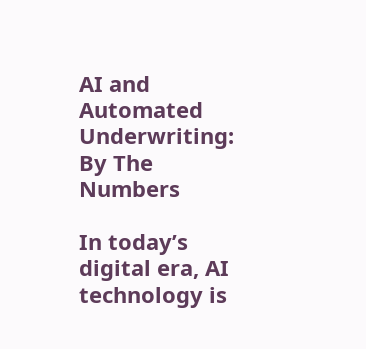AI and Automated Underwriting: By The Numbers

In today’s digital era, AI technology is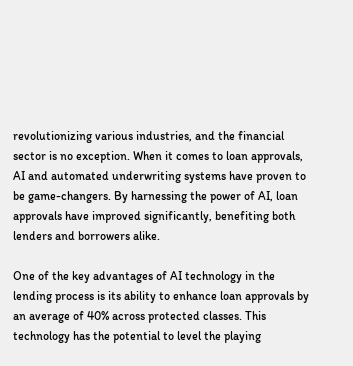revolutionizing various industries, and the financial sector is no exception. When it comes to loan approvals, AI and automated underwriting systems have proven to be game-changers. By harnessing the power of AI, loan approvals have improved significantly, benefiting both lenders and borrowers alike.

One of the key advantages of AI technology in the lending process is its ability to enhance loan approvals by an average of 40% across protected classes. This technology has the potential to level the playing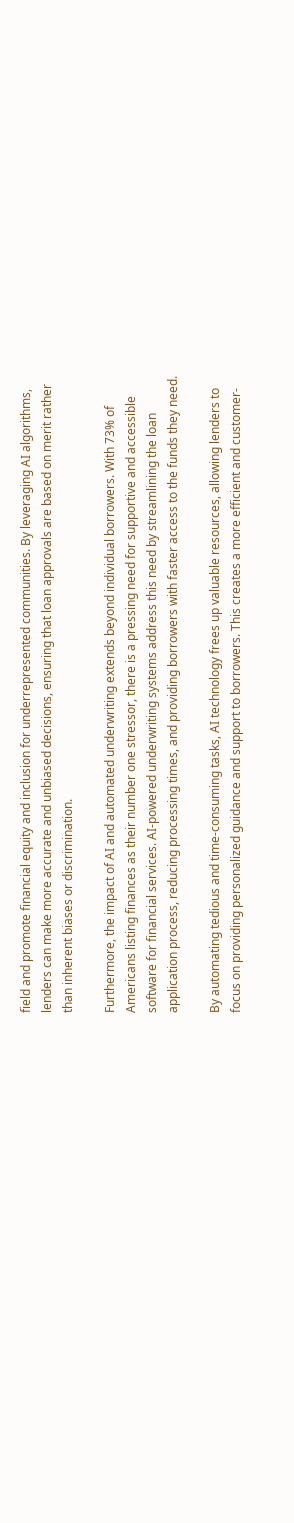field and promote financial equity and inclusion for underrepresented communities. By leveraging AI algorithms, lenders can make more accurate and unbiased decisions, ensuring that loan approvals are based on merit rather than inherent biases or discrimination.

Furthermore, the impact of AI and automated underwriting extends beyond individual borrowers. With 73% of Americans listing finances as their number one stressor, there is a pressing need for supportive and accessible software for financial services. AI-powered underwriting systems address this need by streamlining the loan application process, reducing processing times, and providing borrowers with faster access to the funds they need.

By automating tedious and time-consuming tasks, AI technology frees up valuable resources, allowing lenders to focus on providing personalized guidance and support to borrowers. This creates a more efficient and customer-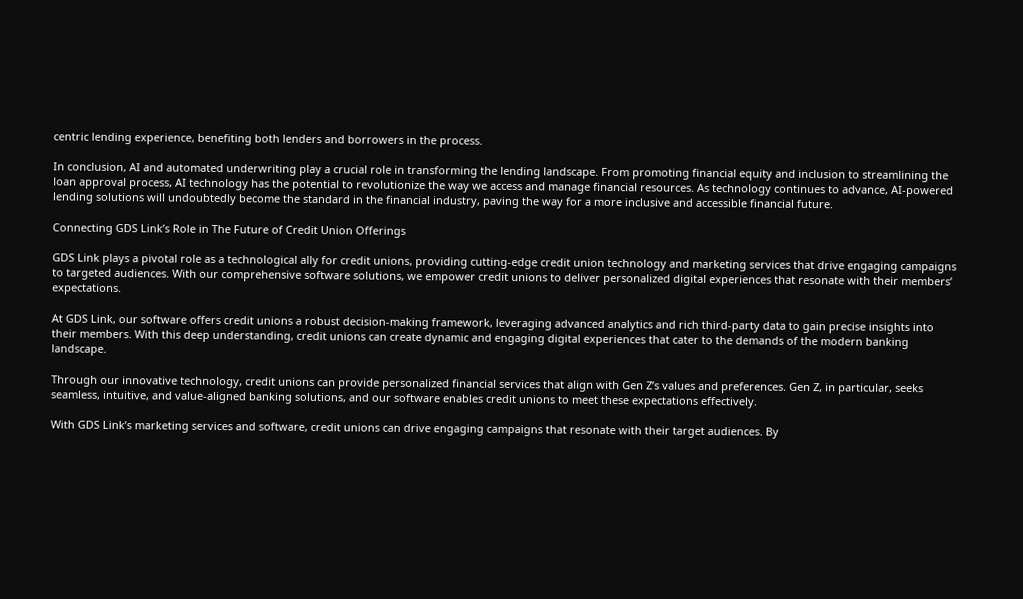centric lending experience, benefiting both lenders and borrowers in the process.

In conclusion, AI and automated underwriting play a crucial role in transforming the lending landscape. From promoting financial equity and inclusion to streamlining the loan approval process, AI technology has the potential to revolutionize the way we access and manage financial resources. As technology continues to advance, AI-powered lending solutions will undoubtedly become the standard in the financial industry, paving the way for a more inclusive and accessible financial future.

Connecting GDS Link’s Role in The Future of Credit Union Offerings

GDS Link plays a pivotal role as a technological ally for credit unions, providing cutting-edge credit union technology and marketing services that drive engaging campaigns to targeted audiences. With our comprehensive software solutions, we empower credit unions to deliver personalized digital experiences that resonate with their members’ expectations.

At GDS Link, our software offers credit unions a robust decision-making framework, leveraging advanced analytics and rich third-party data to gain precise insights into their members. With this deep understanding, credit unions can create dynamic and engaging digital experiences that cater to the demands of the modern banking landscape.

Through our innovative technology, credit unions can provide personalized financial services that align with Gen Z’s values and preferences. Gen Z, in particular, seeks seamless, intuitive, and value-aligned banking solutions, and our software enables credit unions to meet these expectations effectively.

With GDS Link’s marketing services and software, credit unions can drive engaging campaigns that resonate with their target audiences. By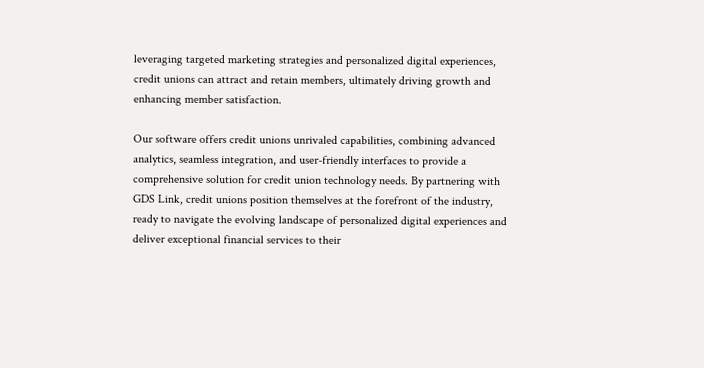leveraging targeted marketing strategies and personalized digital experiences, credit unions can attract and retain members, ultimately driving growth and enhancing member satisfaction.

Our software offers credit unions unrivaled capabilities, combining advanced analytics, seamless integration, and user-friendly interfaces to provide a comprehensive solution for credit union technology needs. By partnering with GDS Link, credit unions position themselves at the forefront of the industry, ready to navigate the evolving landscape of personalized digital experiences and deliver exceptional financial services to their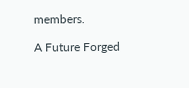members.

A Future Forged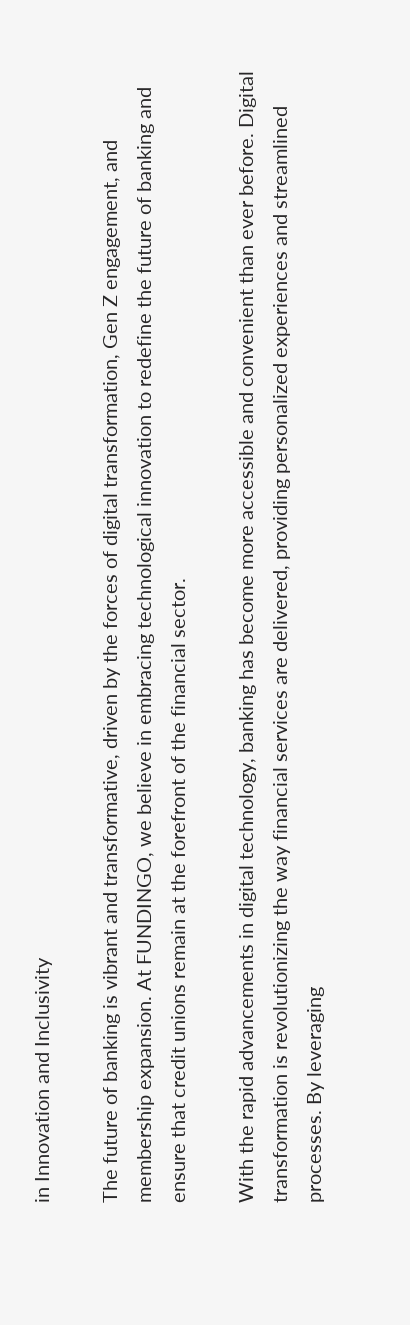in Innovation and Inclusivity

The future of banking is vibrant and transformative, driven by the forces of digital transformation, Gen Z engagement, and membership expansion. At FUNDINGO, we believe in embracing technological innovation to redefine the future of banking and ensure that credit unions remain at the forefront of the financial sector.

With the rapid advancements in digital technology, banking has become more accessible and convenient than ever before. Digital transformation is revolutionizing the way financial services are delivered, providing personalized experiences and streamlined processes. By leveraging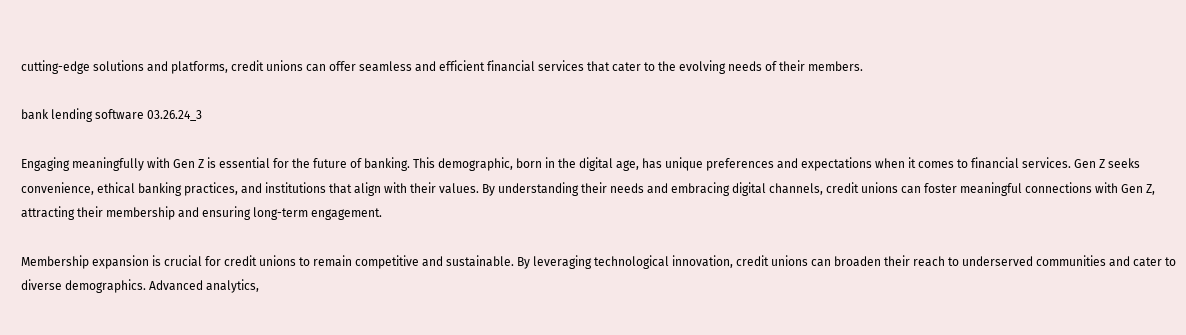cutting-edge solutions and platforms, credit unions can offer seamless and efficient financial services that cater to the evolving needs of their members.

bank lending software 03.26.24_3

Engaging meaningfully with Gen Z is essential for the future of banking. This demographic, born in the digital age, has unique preferences and expectations when it comes to financial services. Gen Z seeks convenience, ethical banking practices, and institutions that align with their values. By understanding their needs and embracing digital channels, credit unions can foster meaningful connections with Gen Z, attracting their membership and ensuring long-term engagement.

Membership expansion is crucial for credit unions to remain competitive and sustainable. By leveraging technological innovation, credit unions can broaden their reach to underserved communities and cater to diverse demographics. Advanced analytics,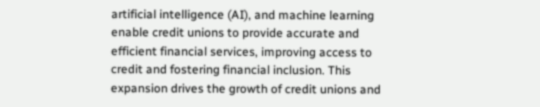artificial intelligence (AI), and machine learning enable credit unions to provide accurate and efficient financial services, improving access to credit and fostering financial inclusion. This expansion drives the growth of credit unions and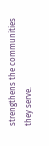strengthens the communities they serve.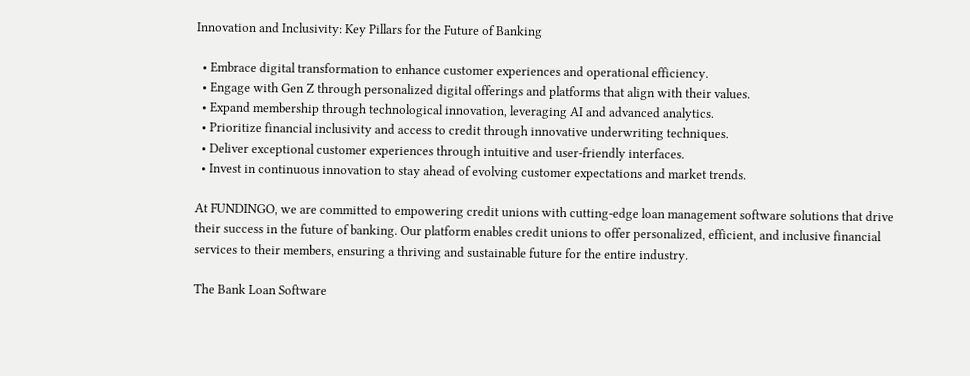Innovation and Inclusivity: Key Pillars for the Future of Banking

  • Embrace digital transformation to enhance customer experiences and operational efficiency.
  • Engage with Gen Z through personalized digital offerings and platforms that align with their values.
  • Expand membership through technological innovation, leveraging AI and advanced analytics.
  • Prioritize financial inclusivity and access to credit through innovative underwriting techniques.
  • Deliver exceptional customer experiences through intuitive and user-friendly interfaces.
  • Invest in continuous innovation to stay ahead of evolving customer expectations and market trends.

At FUNDINGO, we are committed to empowering credit unions with cutting-edge loan management software solutions that drive their success in the future of banking. Our platform enables credit unions to offer personalized, efficient, and inclusive financial services to their members, ensuring a thriving and sustainable future for the entire industry.

The Bank Loan Software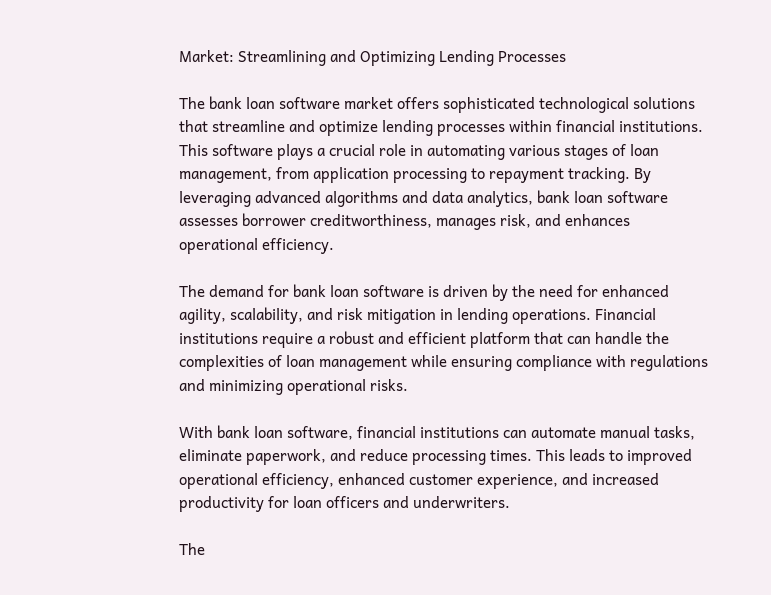Market: Streamlining and Optimizing Lending Processes

The bank loan software market offers sophisticated technological solutions that streamline and optimize lending processes within financial institutions. This software plays a crucial role in automating various stages of loan management, from application processing to repayment tracking. By leveraging advanced algorithms and data analytics, bank loan software assesses borrower creditworthiness, manages risk, and enhances operational efficiency.

The demand for bank loan software is driven by the need for enhanced agility, scalability, and risk mitigation in lending operations. Financial institutions require a robust and efficient platform that can handle the complexities of loan management while ensuring compliance with regulations and minimizing operational risks.

With bank loan software, financial institutions can automate manual tasks, eliminate paperwork, and reduce processing times. This leads to improved operational efficiency, enhanced customer experience, and increased productivity for loan officers and underwriters.

The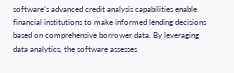software’s advanced credit analysis capabilities enable financial institutions to make informed lending decisions based on comprehensive borrower data. By leveraging data analytics, the software assesses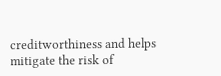creditworthiness and helps mitigate the risk of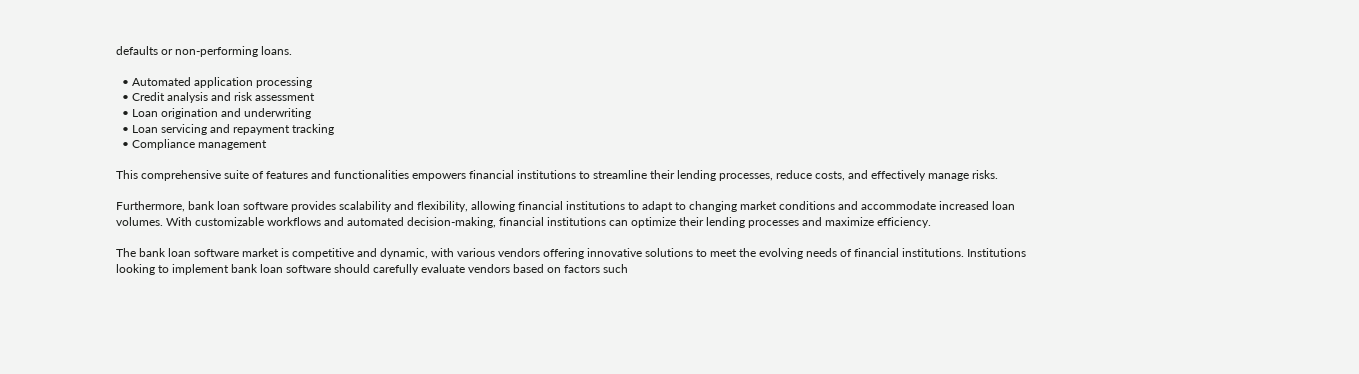defaults or non-performing loans.

  • Automated application processing
  • Credit analysis and risk assessment
  • Loan origination and underwriting
  • Loan servicing and repayment tracking
  • Compliance management

This comprehensive suite of features and functionalities empowers financial institutions to streamline their lending processes, reduce costs, and effectively manage risks.

Furthermore, bank loan software provides scalability and flexibility, allowing financial institutions to adapt to changing market conditions and accommodate increased loan volumes. With customizable workflows and automated decision-making, financial institutions can optimize their lending processes and maximize efficiency.

The bank loan software market is competitive and dynamic, with various vendors offering innovative solutions to meet the evolving needs of financial institutions. Institutions looking to implement bank loan software should carefully evaluate vendors based on factors such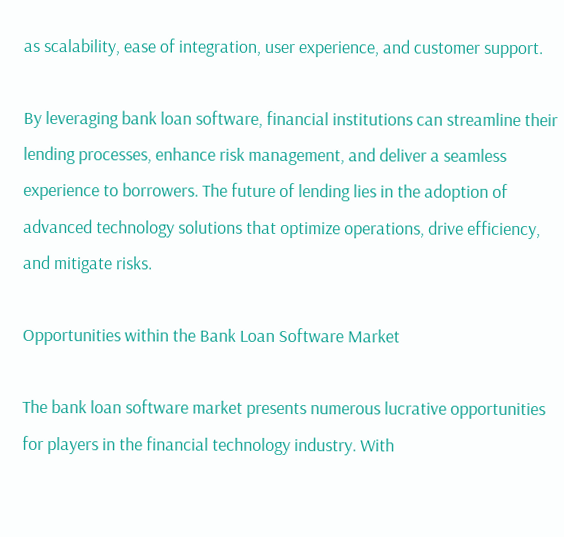as scalability, ease of integration, user experience, and customer support.

By leveraging bank loan software, financial institutions can streamline their lending processes, enhance risk management, and deliver a seamless experience to borrowers. The future of lending lies in the adoption of advanced technology solutions that optimize operations, drive efficiency, and mitigate risks.

Opportunities within the Bank Loan Software Market

The bank loan software market presents numerous lucrative opportunities for players in the financial technology industry. With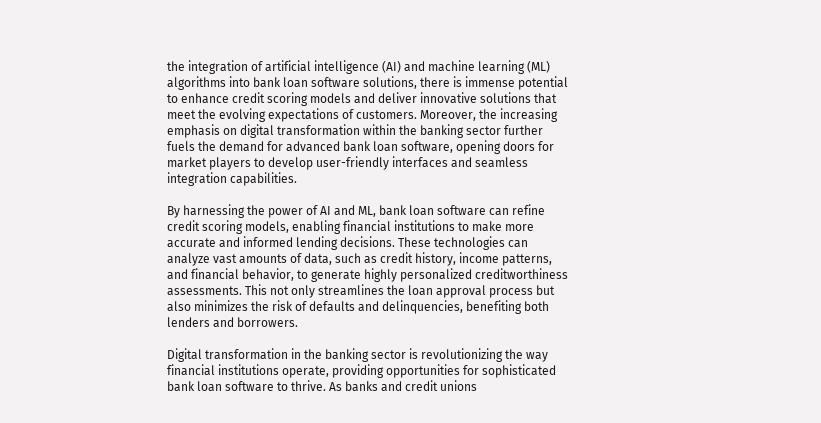the integration of artificial intelligence (AI) and machine learning (ML) algorithms into bank loan software solutions, there is immense potential to enhance credit scoring models and deliver innovative solutions that meet the evolving expectations of customers. Moreover, the increasing emphasis on digital transformation within the banking sector further fuels the demand for advanced bank loan software, opening doors for market players to develop user-friendly interfaces and seamless integration capabilities.

By harnessing the power of AI and ML, bank loan software can refine credit scoring models, enabling financial institutions to make more accurate and informed lending decisions. These technologies can analyze vast amounts of data, such as credit history, income patterns, and financial behavior, to generate highly personalized creditworthiness assessments. This not only streamlines the loan approval process but also minimizes the risk of defaults and delinquencies, benefiting both lenders and borrowers.

Digital transformation in the banking sector is revolutionizing the way financial institutions operate, providing opportunities for sophisticated bank loan software to thrive. As banks and credit unions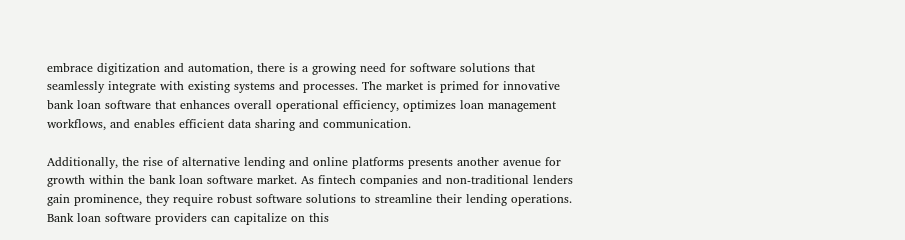embrace digitization and automation, there is a growing need for software solutions that seamlessly integrate with existing systems and processes. The market is primed for innovative bank loan software that enhances overall operational efficiency, optimizes loan management workflows, and enables efficient data sharing and communication.

Additionally, the rise of alternative lending and online platforms presents another avenue for growth within the bank loan software market. As fintech companies and non-traditional lenders gain prominence, they require robust software solutions to streamline their lending operations. Bank loan software providers can capitalize on this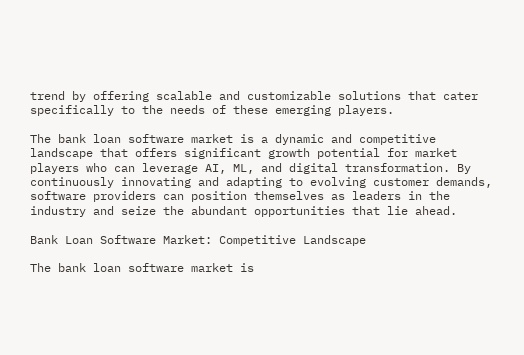trend by offering scalable and customizable solutions that cater specifically to the needs of these emerging players.

The bank loan software market is a dynamic and competitive landscape that offers significant growth potential for market players who can leverage AI, ML, and digital transformation. By continuously innovating and adapting to evolving customer demands, software providers can position themselves as leaders in the industry and seize the abundant opportunities that lie ahead.

Bank Loan Software Market: Competitive Landscape

The bank loan software market is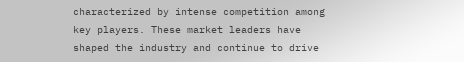characterized by intense competition among key players. These market leaders have shaped the industry and continue to drive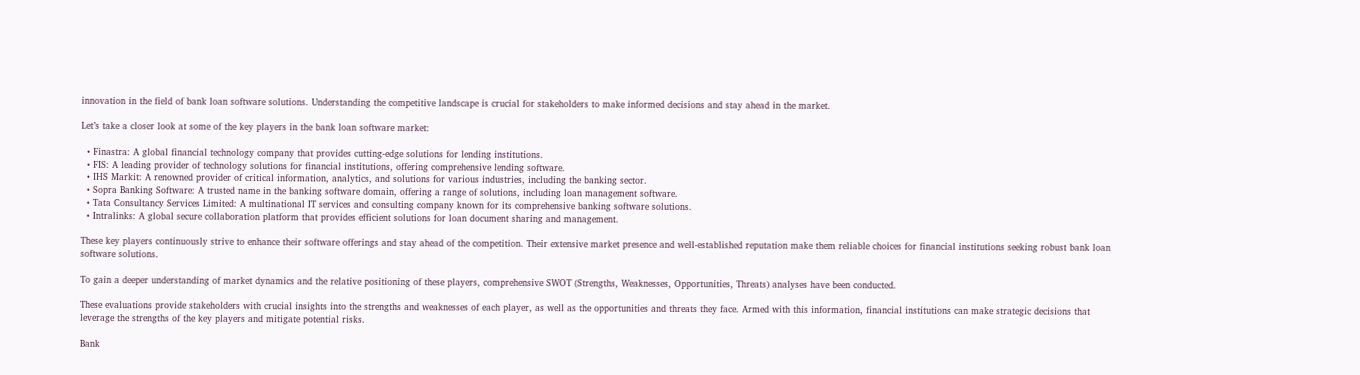innovation in the field of bank loan software solutions. Understanding the competitive landscape is crucial for stakeholders to make informed decisions and stay ahead in the market.

Let’s take a closer look at some of the key players in the bank loan software market:

  • Finastra: A global financial technology company that provides cutting-edge solutions for lending institutions.
  • FIS: A leading provider of technology solutions for financial institutions, offering comprehensive lending software.
  • IHS Markit: A renowned provider of critical information, analytics, and solutions for various industries, including the banking sector.
  • Sopra Banking Software: A trusted name in the banking software domain, offering a range of solutions, including loan management software.
  • Tata Consultancy Services Limited: A multinational IT services and consulting company known for its comprehensive banking software solutions.
  • Intralinks: A global secure collaboration platform that provides efficient solutions for loan document sharing and management.

These key players continuously strive to enhance their software offerings and stay ahead of the competition. Their extensive market presence and well-established reputation make them reliable choices for financial institutions seeking robust bank loan software solutions.

To gain a deeper understanding of market dynamics and the relative positioning of these players, comprehensive SWOT (Strengths, Weaknesses, Opportunities, Threats) analyses have been conducted.

These evaluations provide stakeholders with crucial insights into the strengths and weaknesses of each player, as well as the opportunities and threats they face. Armed with this information, financial institutions can make strategic decisions that leverage the strengths of the key players and mitigate potential risks.

Bank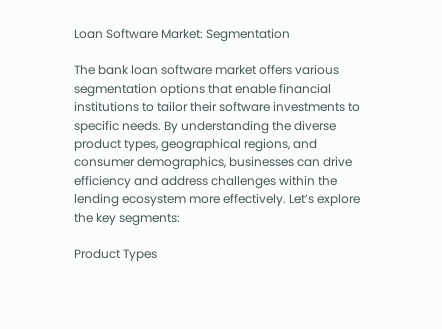Loan Software Market: Segmentation

The bank loan software market offers various segmentation options that enable financial institutions to tailor their software investments to specific needs. By understanding the diverse product types, geographical regions, and consumer demographics, businesses can drive efficiency and address challenges within the lending ecosystem more effectively. Let’s explore the key segments:

Product Types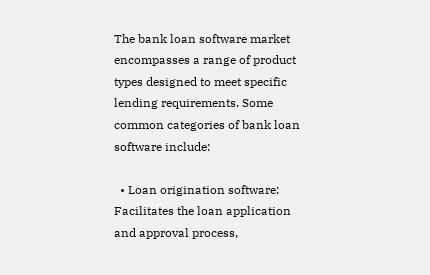The bank loan software market encompasses a range of product types designed to meet specific lending requirements. Some common categories of bank loan software include:

  • Loan origination software: Facilitates the loan application and approval process,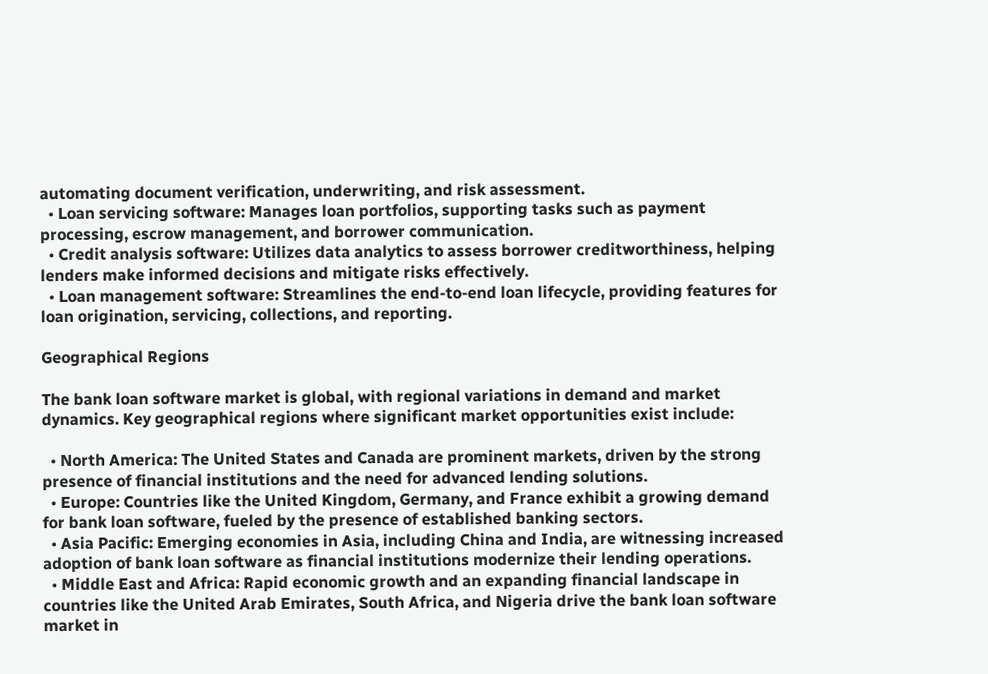automating document verification, underwriting, and risk assessment.
  • Loan servicing software: Manages loan portfolios, supporting tasks such as payment processing, escrow management, and borrower communication.
  • Credit analysis software: Utilizes data analytics to assess borrower creditworthiness, helping lenders make informed decisions and mitigate risks effectively.
  • Loan management software: Streamlines the end-to-end loan lifecycle, providing features for loan origination, servicing, collections, and reporting.

Geographical Regions

The bank loan software market is global, with regional variations in demand and market dynamics. Key geographical regions where significant market opportunities exist include:

  • North America: The United States and Canada are prominent markets, driven by the strong presence of financial institutions and the need for advanced lending solutions.
  • Europe: Countries like the United Kingdom, Germany, and France exhibit a growing demand for bank loan software, fueled by the presence of established banking sectors.
  • Asia Pacific: Emerging economies in Asia, including China and India, are witnessing increased adoption of bank loan software as financial institutions modernize their lending operations.
  • Middle East and Africa: Rapid economic growth and an expanding financial landscape in countries like the United Arab Emirates, South Africa, and Nigeria drive the bank loan software market in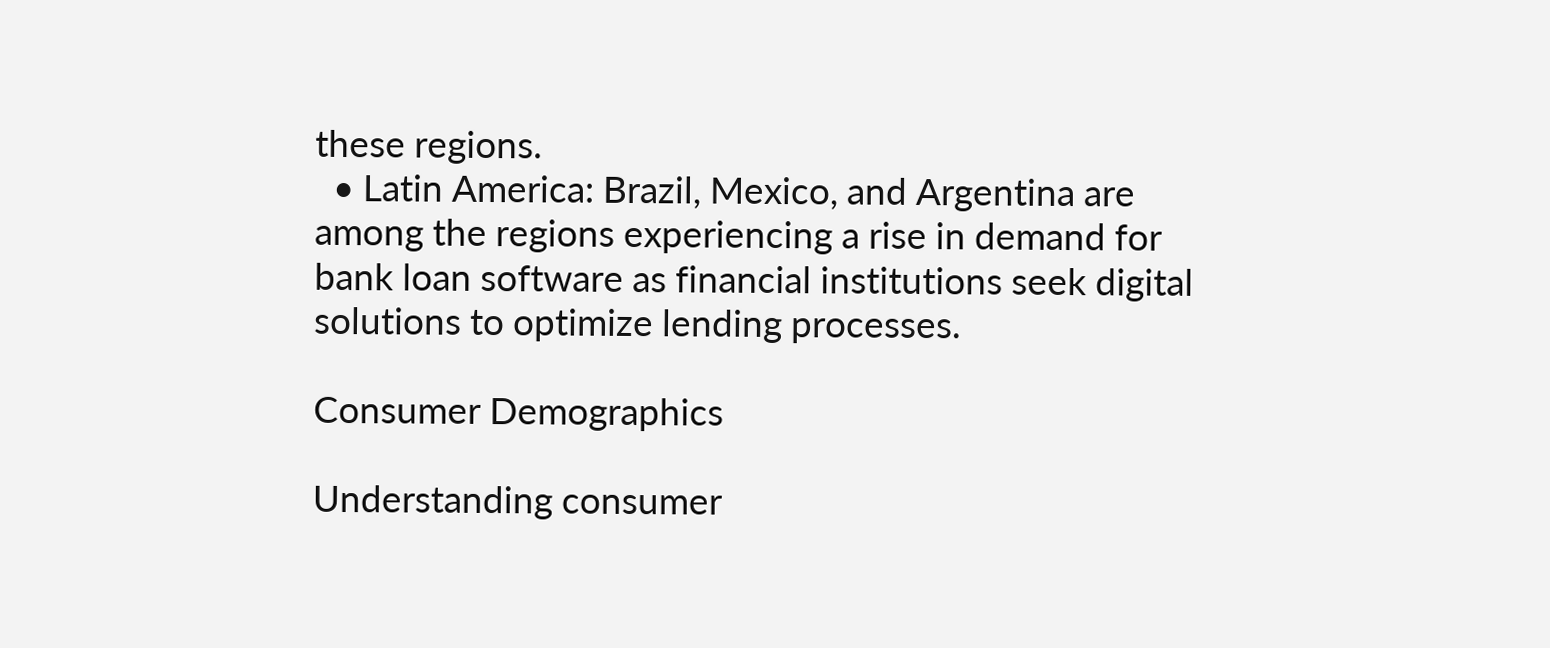these regions.
  • Latin America: Brazil, Mexico, and Argentina are among the regions experiencing a rise in demand for bank loan software as financial institutions seek digital solutions to optimize lending processes.

Consumer Demographics

Understanding consumer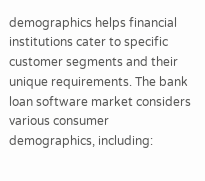demographics helps financial institutions cater to specific customer segments and their unique requirements. The bank loan software market considers various consumer demographics, including: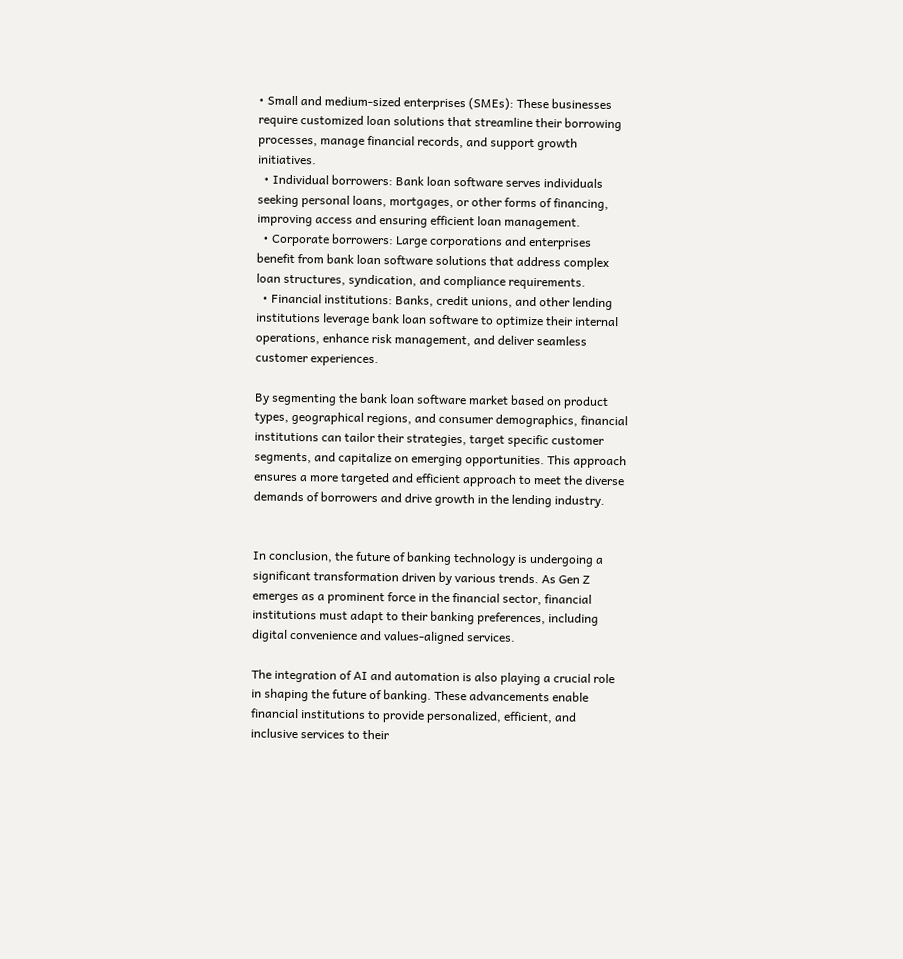• Small and medium-sized enterprises (SMEs): These businesses require customized loan solutions that streamline their borrowing processes, manage financial records, and support growth initiatives.
  • Individual borrowers: Bank loan software serves individuals seeking personal loans, mortgages, or other forms of financing, improving access and ensuring efficient loan management.
  • Corporate borrowers: Large corporations and enterprises benefit from bank loan software solutions that address complex loan structures, syndication, and compliance requirements.
  • Financial institutions: Banks, credit unions, and other lending institutions leverage bank loan software to optimize their internal operations, enhance risk management, and deliver seamless customer experiences.

By segmenting the bank loan software market based on product types, geographical regions, and consumer demographics, financial institutions can tailor their strategies, target specific customer segments, and capitalize on emerging opportunities. This approach ensures a more targeted and efficient approach to meet the diverse demands of borrowers and drive growth in the lending industry.


In conclusion, the future of banking technology is undergoing a significant transformation driven by various trends. As Gen Z emerges as a prominent force in the financial sector, financial institutions must adapt to their banking preferences, including digital convenience and values-aligned services.

The integration of AI and automation is also playing a crucial role in shaping the future of banking. These advancements enable financial institutions to provide personalized, efficient, and inclusive services to their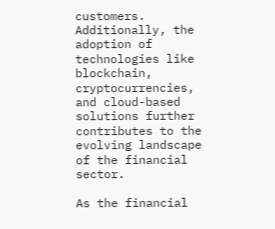customers. Additionally, the adoption of technologies like blockchain, cryptocurrencies, and cloud-based solutions further contributes to the evolving landscape of the financial sector.

As the financial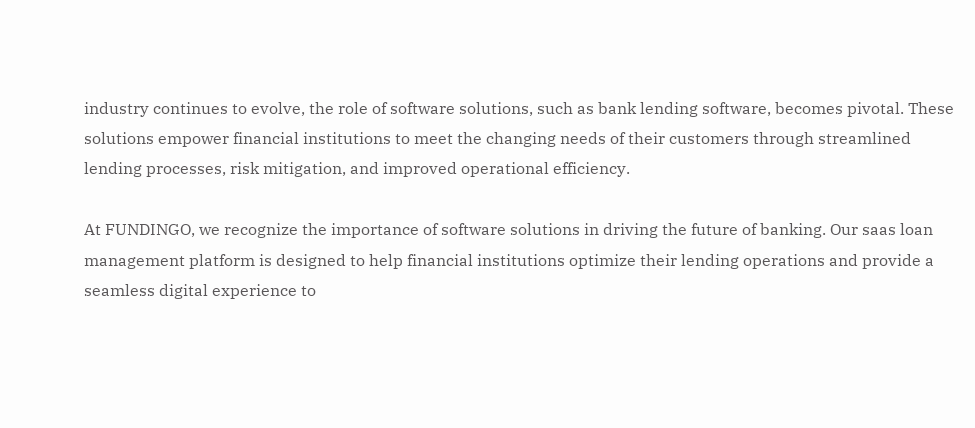industry continues to evolve, the role of software solutions, such as bank lending software, becomes pivotal. These solutions empower financial institutions to meet the changing needs of their customers through streamlined lending processes, risk mitigation, and improved operational efficiency.

At FUNDINGO, we recognize the importance of software solutions in driving the future of banking. Our saas loan management platform is designed to help financial institutions optimize their lending operations and provide a seamless digital experience to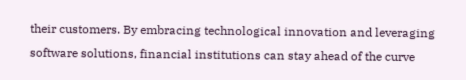their customers. By embracing technological innovation and leveraging software solutions, financial institutions can stay ahead of the curve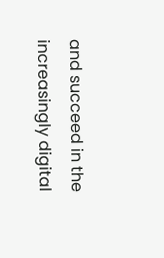and succeed in the increasingly digital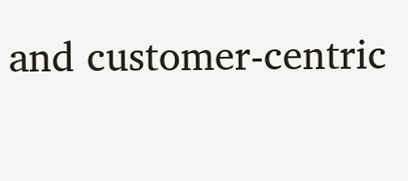and customer-centric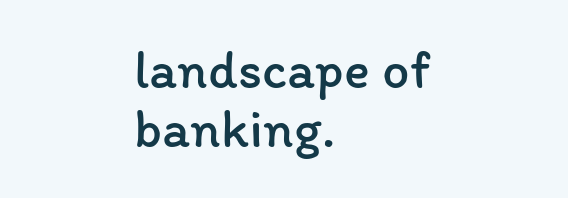landscape of banking.